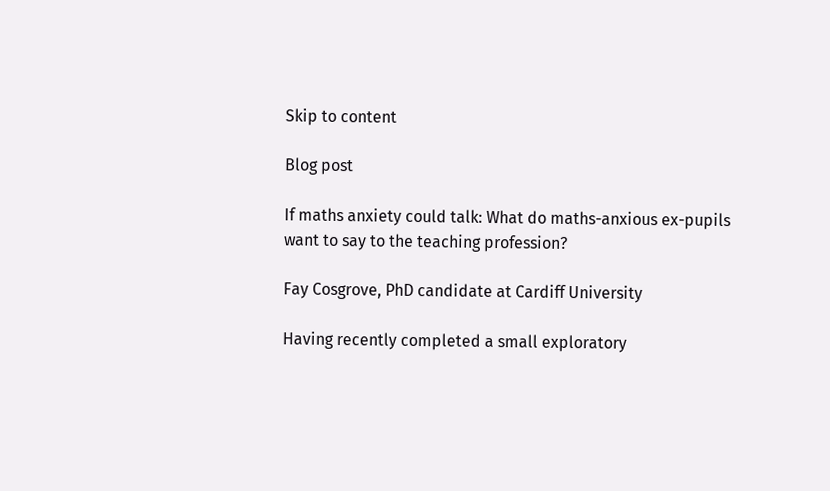Skip to content

Blog post

If maths anxiety could talk: What do maths-anxious ex-pupils want to say to the teaching profession?

Fay Cosgrove, PhD candidate at Cardiff University

Having recently completed a small exploratory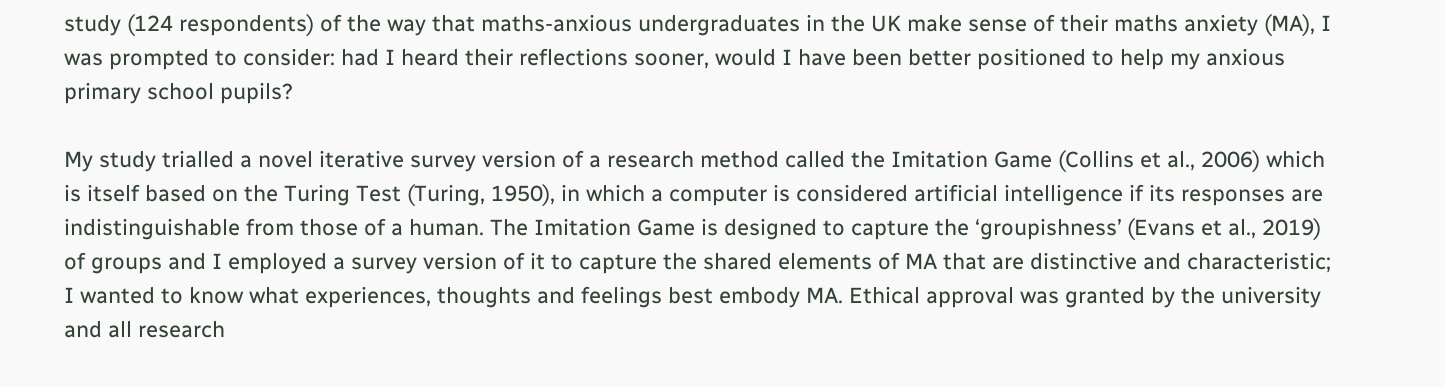study (124 respondents) of the way that maths-anxious undergraduates in the UK make sense of their maths anxiety (MA), I was prompted to consider: had I heard their reflections sooner, would I have been better positioned to help my anxious primary school pupils?

My study trialled a novel iterative survey version of a research method called the Imitation Game (Collins et al., 2006) which is itself based on the Turing Test (Turing, 1950), in which a computer is considered artificial intelligence if its responses are indistinguishable from those of a human. The Imitation Game is designed to capture the ‘groupishness’ (Evans et al., 2019) of groups and I employed a survey version of it to capture the shared elements of MA that are distinctive and characteristic; I wanted to know what experiences, thoughts and feelings best embody MA. Ethical approval was granted by the university and all research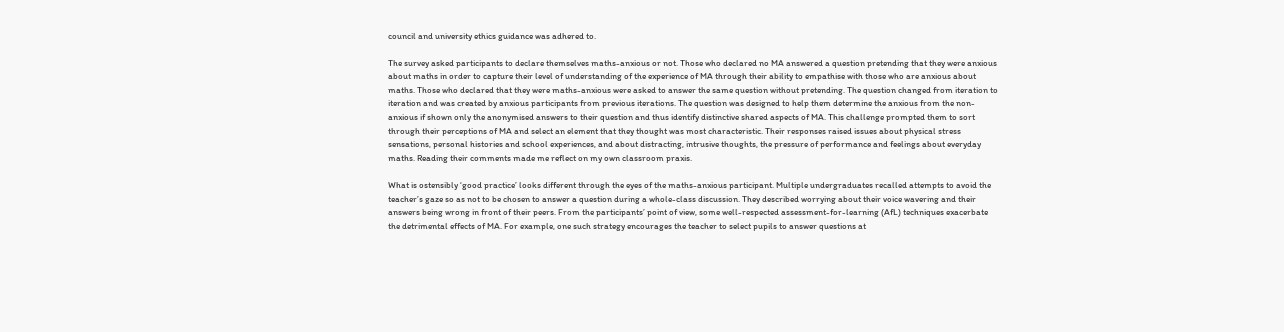council and university ethics guidance was adhered to.

The survey asked participants to declare themselves maths-anxious or not. Those who declared no MA answered a question pretending that they were anxious about maths in order to capture their level of understanding of the experience of MA through their ability to empathise with those who are anxious about maths. Those who declared that they were maths-anxious were asked to answer the same question without pretending. The question changed from iteration to iteration and was created by anxious participants from previous iterations. The question was designed to help them determine the anxious from the non-anxious if shown only the anonymised answers to their question and thus identify distinctive shared aspects of MA. This challenge prompted them to sort through their perceptions of MA and select an element that they thought was most characteristic. Their responses raised issues about physical stress sensations, personal histories and school experiences, and about distracting, intrusive thoughts, the pressure of performance and feelings about everyday maths. Reading their comments made me reflect on my own classroom praxis.

What is ostensibly ‘good practice’ looks different through the eyes of the maths-anxious participant. Multiple undergraduates recalled attempts to avoid the teacher’s gaze so as not to be chosen to answer a question during a whole-class discussion. They described worrying about their voice wavering and their answers being wrong in front of their peers. From the participants’ point of view, some well-respected assessment-for-learning (AfL) techniques exacerbate the detrimental effects of MA. For example, one such strategy encourages the teacher to select pupils to answer questions at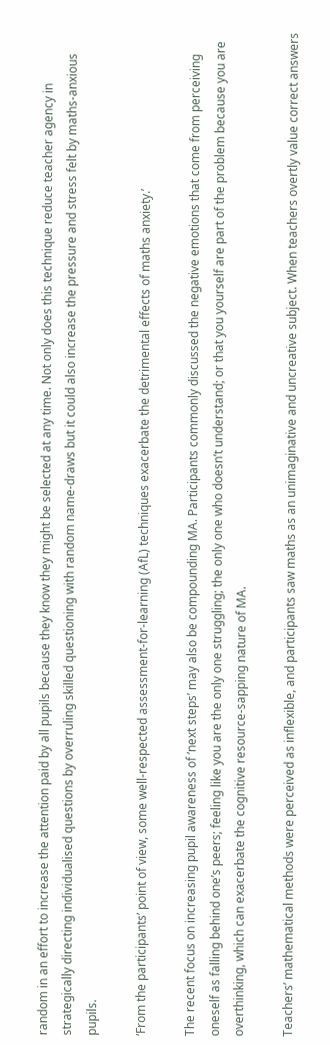random in an effort to increase the attention paid by all pupils because they know they might be selected at any time. Not only does this technique reduce teacher agency in strategically directing individualised questions by overruling skilled questioning with random name-draws but it could also increase the pressure and stress felt by maths-anxious pupils.

‘From the participants’ point of view, some well-respected assessment-for-learning (AfL) techniques exacerbate the detrimental effects of maths anxiety.’

The recent focus on increasing pupil awareness of ‘next steps’ may also be compounding MA. Participants commonly discussed the negative emotions that come from perceiving oneself as falling behind one’s peers; feeling like you are the only one struggling; the only one who doesn’t understand; or that you yourself are part of the problem because you are overthinking, which can exacerbate the cognitive resource-sapping nature of MA.

Teachers’ mathematical methods were perceived as inflexible, and participants saw maths as an unimaginative and uncreative subject. When teachers overtly value correct answers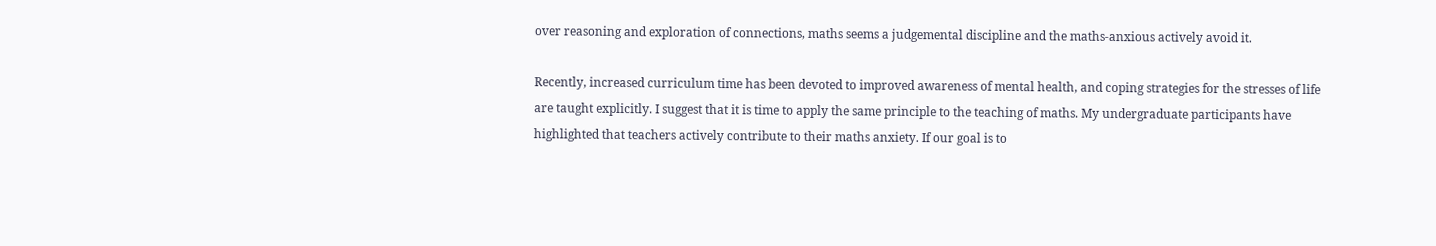over reasoning and exploration of connections, maths seems a judgemental discipline and the maths-anxious actively avoid it.

Recently, increased curriculum time has been devoted to improved awareness of mental health, and coping strategies for the stresses of life are taught explicitly. I suggest that it is time to apply the same principle to the teaching of maths. My undergraduate participants have highlighted that teachers actively contribute to their maths anxiety. If our goal is to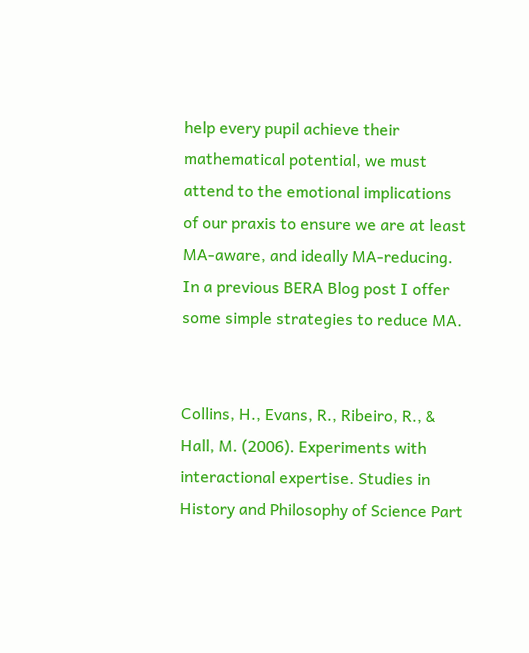help every pupil achieve their mathematical potential, we must attend to the emotional implications of our praxis to ensure we are at least MA-aware, and ideally MA-reducing. In a previous BERA Blog post I offer some simple strategies to reduce MA.


Collins, H., Evans, R., Ribeiro, R., & Hall, M. (2006). Experiments with interactional expertise. Studies in History and Philosophy of Science Part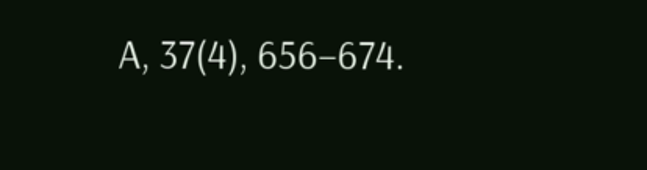A, 37(4), 656–674.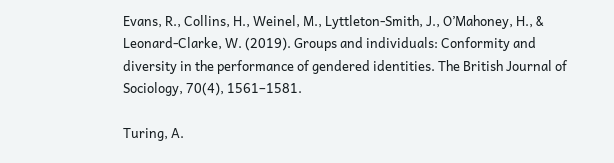Evans, R., Collins, H., Weinel, M., Lyttleton-Smith, J., O’Mahoney, H., & Leonard-Clarke, W. (2019). Groups and individuals: Conformity and diversity in the performance of gendered identities. The British Journal of Sociology, 70(4), 1561–1581.

Turing, A.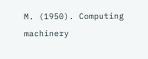M. (1950). Computing machinery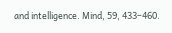and intelligence. Mind, 59, 433–460.